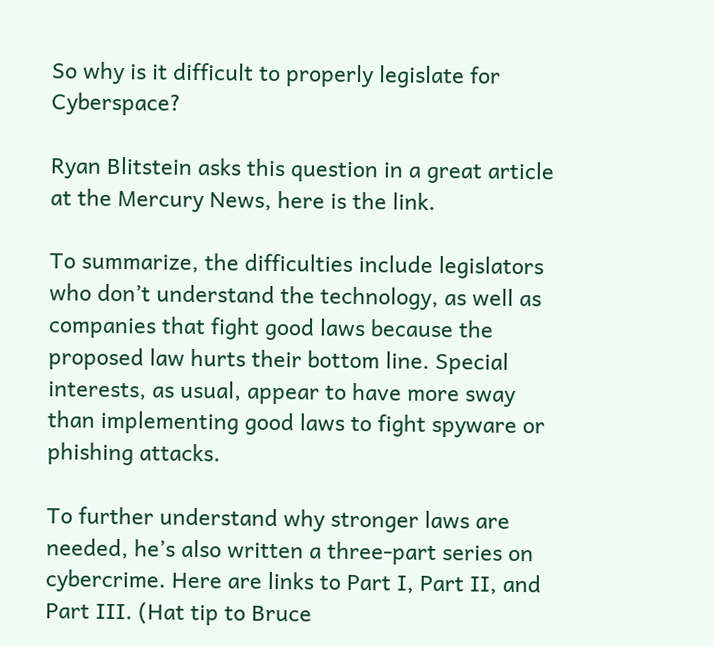So why is it difficult to properly legislate for Cyberspace?

Ryan Blitstein asks this question in a great article at the Mercury News, here is the link.

To summarize, the difficulties include legislators who don’t understand the technology, as well as companies that fight good laws because the proposed law hurts their bottom line. Special interests, as usual, appear to have more sway than implementing good laws to fight spyware or phishing attacks.

To further understand why stronger laws are needed, he’s also written a three-part series on cybercrime. Here are links to Part I, Part II, and Part III. (Hat tip to Bruce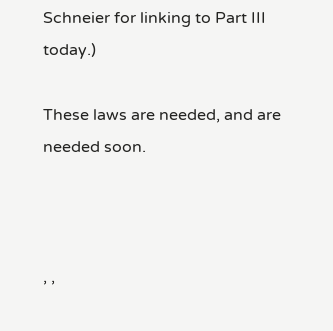Schneier for linking to Part III today.)

These laws are needed, and are needed soon.



, ,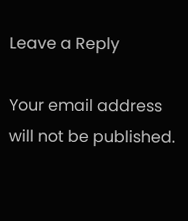Leave a Reply

Your email address will not be published.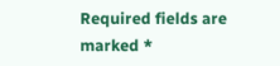Required fields are marked *